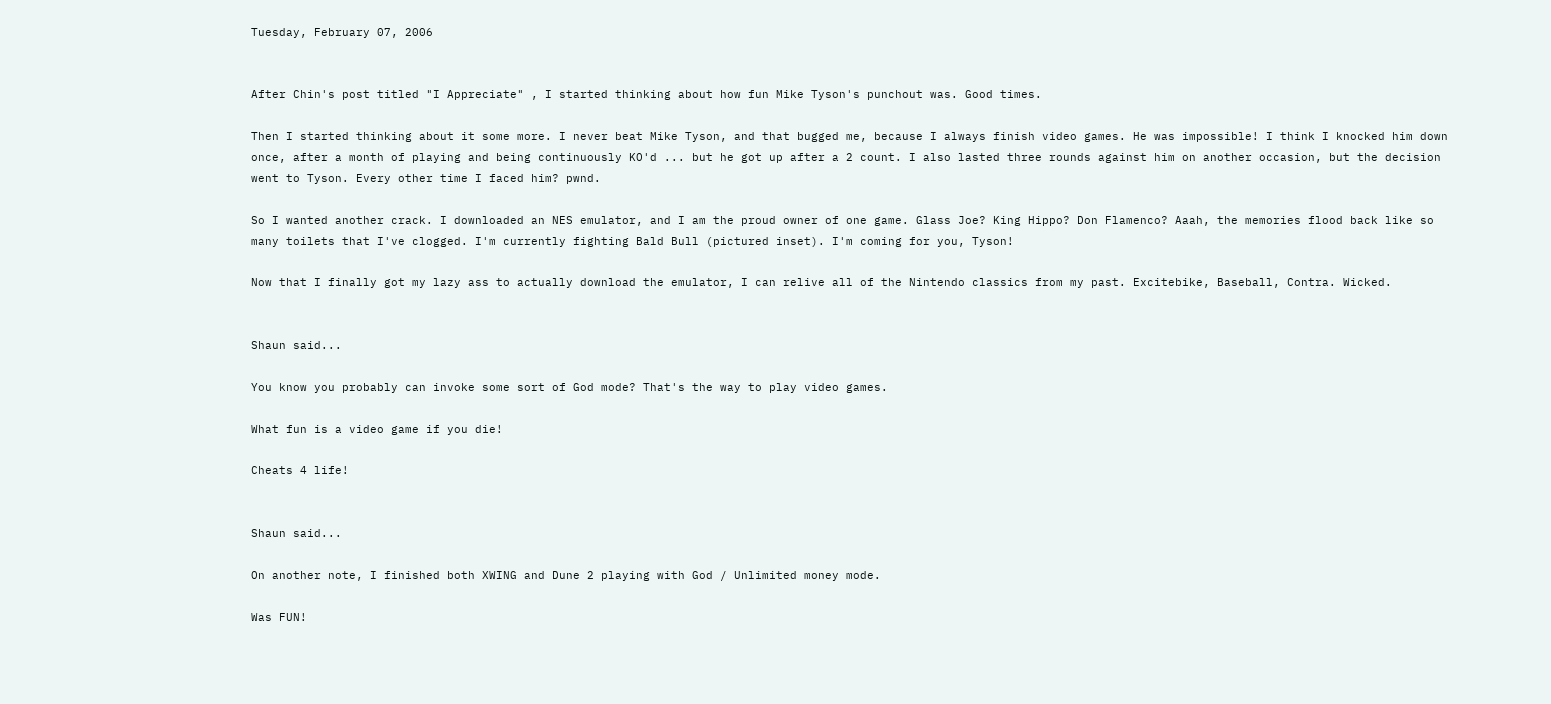Tuesday, February 07, 2006


After Chin's post titled "I Appreciate" , I started thinking about how fun Mike Tyson's punchout was. Good times.

Then I started thinking about it some more. I never beat Mike Tyson, and that bugged me, because I always finish video games. He was impossible! I think I knocked him down once, after a month of playing and being continuously KO'd ... but he got up after a 2 count. I also lasted three rounds against him on another occasion, but the decision went to Tyson. Every other time I faced him? pwnd.

So I wanted another crack. I downloaded an NES emulator, and I am the proud owner of one game. Glass Joe? King Hippo? Don Flamenco? Aaah, the memories flood back like so many toilets that I've clogged. I'm currently fighting Bald Bull (pictured inset). I'm coming for you, Tyson!

Now that I finally got my lazy ass to actually download the emulator, I can relive all of the Nintendo classics from my past. Excitebike, Baseball, Contra. Wicked.


Shaun said...

You know you probably can invoke some sort of God mode? That's the way to play video games.

What fun is a video game if you die!

Cheats 4 life!


Shaun said...

On another note, I finished both XWING and Dune 2 playing with God / Unlimited money mode.

Was FUN!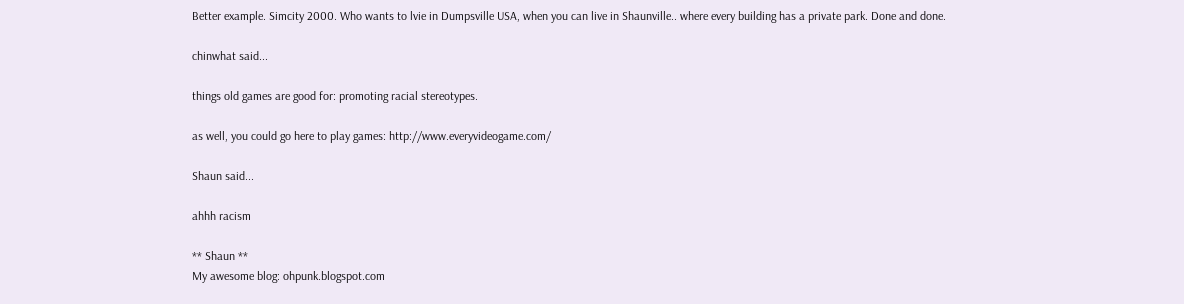Better example. Simcity 2000. Who wants to lvie in Dumpsville USA, when you can live in Shaunville.. where every building has a private park. Done and done.

chinwhat said...

things old games are good for: promoting racial stereotypes.

as well, you could go here to play games: http://www.everyvideogame.com/

Shaun said...

ahhh racism

** Shaun **
My awesome blog: ohpunk.blogspot.com